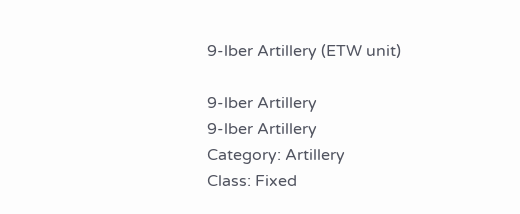9-lber Artillery (ETW unit)

9-lber Artillery
9-lber Artillery
Category: Artillery
Class: Fixed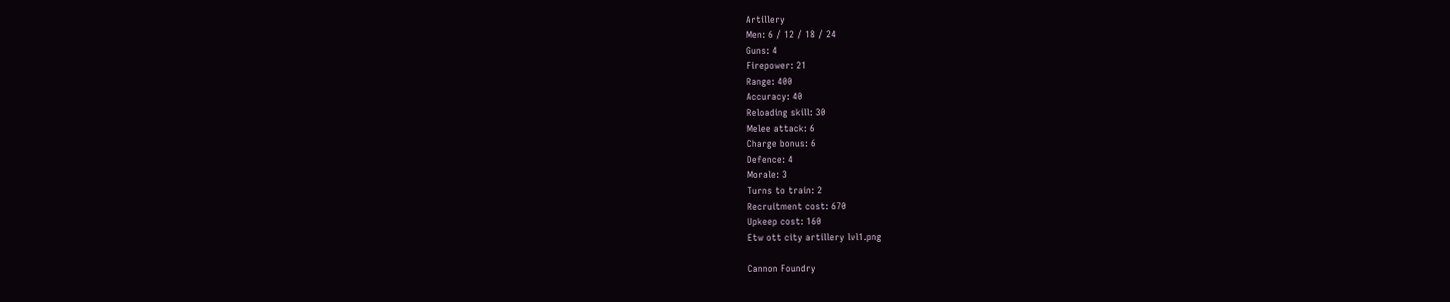Artillery
Men: 6 / 12 / 18 / 24
Guns: 4
Firepower: 21
Range: 400
Accuracy: 40
Reloading skill: 30
Melee attack: 6
Charge bonus: 6
Defence: 4
Morale: 3
Turns to train: 2
Recruitment cost: 670
Upkeep cost: 160
Etw ott city artillery lvl1.png

Cannon Foundry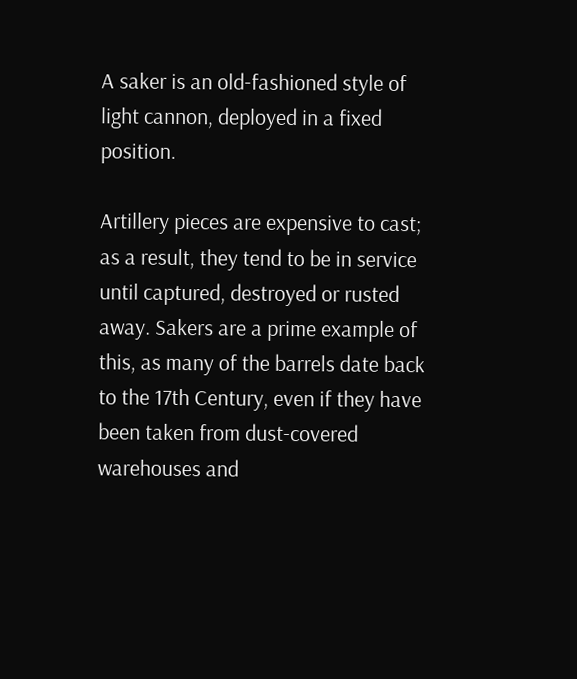A saker is an old-fashioned style of light cannon, deployed in a fixed position.

Artillery pieces are expensive to cast; as a result, they tend to be in service until captured, destroyed or rusted away. Sakers are a prime example of this, as many of the barrels date back to the 17th Century, even if they have been taken from dust-covered warehouses and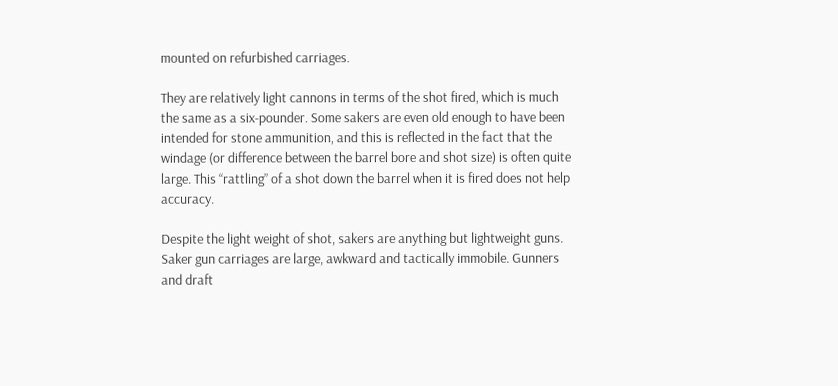mounted on refurbished carriages.

They are relatively light cannons in terms of the shot fired, which is much the same as a six-pounder. Some sakers are even old enough to have been intended for stone ammunition, and this is reflected in the fact that the windage (or difference between the barrel bore and shot size) is often quite large. This “rattling” of a shot down the barrel when it is fired does not help accuracy.

Despite the light weight of shot, sakers are anything but lightweight guns. Saker gun carriages are large, awkward and tactically immobile. Gunners and draft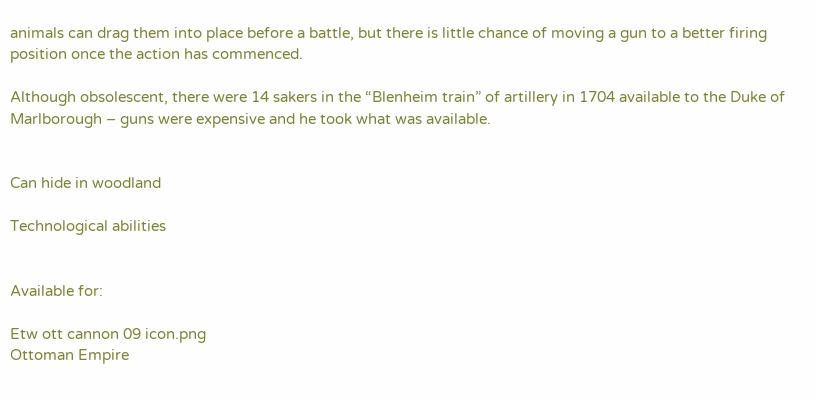animals can drag them into place before a battle, but there is little chance of moving a gun to a better firing position once the action has commenced.

Although obsolescent, there were 14 sakers in the “Blenheim train” of artillery in 1704 available to the Duke of Marlborough – guns were expensive and he took what was available.


Can hide in woodland

Technological abilities


Available for:

Etw ott cannon 09 icon.png
Ottoman Empire